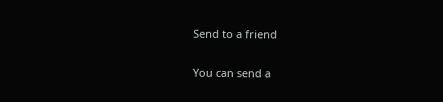Send to a friend

You can send a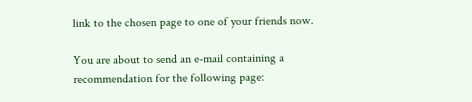link to the chosen page to one of your friends now.

You are about to send an e-mail containing a recommendation for the following page: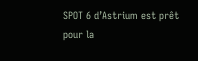SPOT 6 d’Astrium est prêt pour la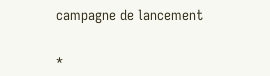campagne de lancement

*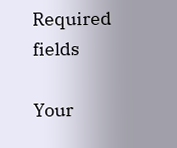Required fields

Your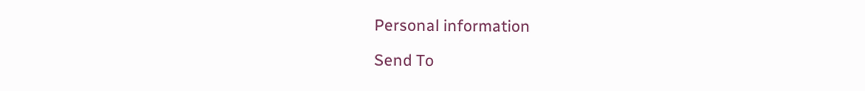Personal information

Send To